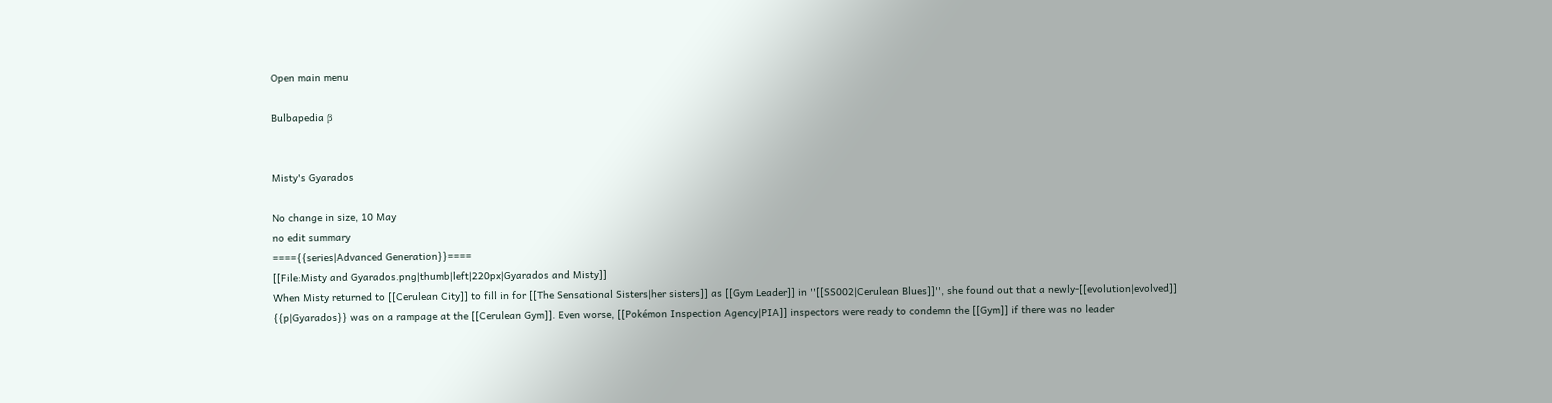Open main menu

Bulbapedia β


Misty's Gyarados

No change in size, 10 May
no edit summary
===={{series|Advanced Generation}}====
[[File:Misty and Gyarados.png|thumb|left|220px|Gyarados and Misty]]
When Misty returned to [[Cerulean City]] to fill in for [[The Sensational Sisters|her sisters]] as [[Gym Leader]] in ''[[SS002|Cerulean Blues]]'', she found out that a newly-[[evolution|evolved]] {{p|Gyarados}} was on a rampage at the [[Cerulean Gym]]. Even worse, [[Pokémon Inspection Agency|PIA]] inspectors were ready to condemn the [[Gym]] if there was no leader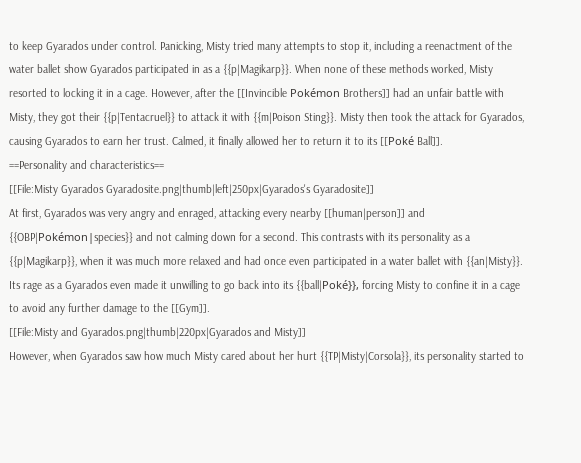to keep Gyarados under control. Panicking, Misty tried many attempts to stop it, including a reenactment of the water ballet show Gyarados participated in as a {{p|Magikarp}}. When none of these methods worked, Misty resorted to locking it in a cage. However, after the [[Invincible Pokémon Brothers]] had an unfair battle with Misty, they got their {{p|Tentacruel}} to attack it with {{m|Poison Sting}}. Misty then took the attack for Gyarados, causing Gyarados to earn her trust. Calmed, it finally allowed her to return it to its [[Poké Ball]].
==Personality and characteristics==
[[File:Misty Gyarados Gyaradosite.png|thumb|left|250px|Gyarados's Gyaradosite]]
At first, Gyarados was very angry and enraged, attacking every nearby [[human|person]] and {{OBP|Pokémon|species}} and not calming down for a second. This contrasts with its personality as a {{p|Magikarp}}, when it was much more relaxed and had once even participated in a water ballet with {{an|Misty}}. Its rage as a Gyarados even made it unwilling to go back into its {{ball|Poké}}, forcing Misty to confine it in a cage to avoid any further damage to the [[Gym]].
[[File:Misty and Gyarados.png|thumb|220px|Gyarados and Misty]]
However, when Gyarados saw how much Misty cared about her hurt {{TP|Misty|Corsola}}, its personality started to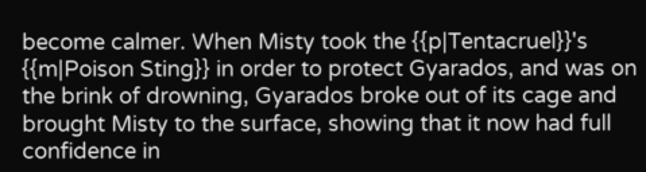become calmer. When Misty took the {{p|Tentacruel}}'s {{m|Poison Sting}} in order to protect Gyarados, and was on the brink of drowning, Gyarados broke out of its cage and brought Misty to the surface, showing that it now had full confidence in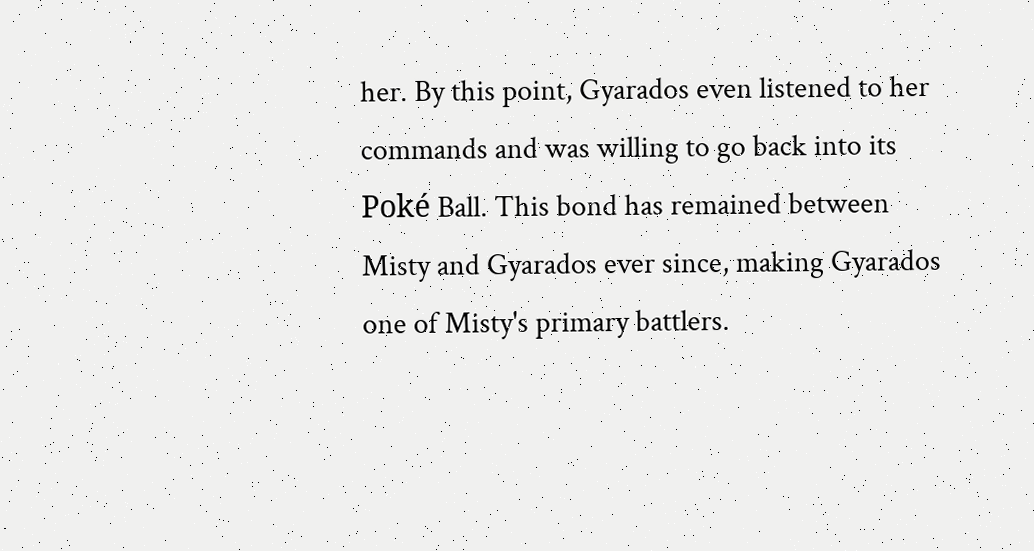her. By this point, Gyarados even listened to her commands and was willing to go back into its Poké Ball. This bond has remained between Misty and Gyarados ever since, making Gyarados one of Misty's primary battlers.